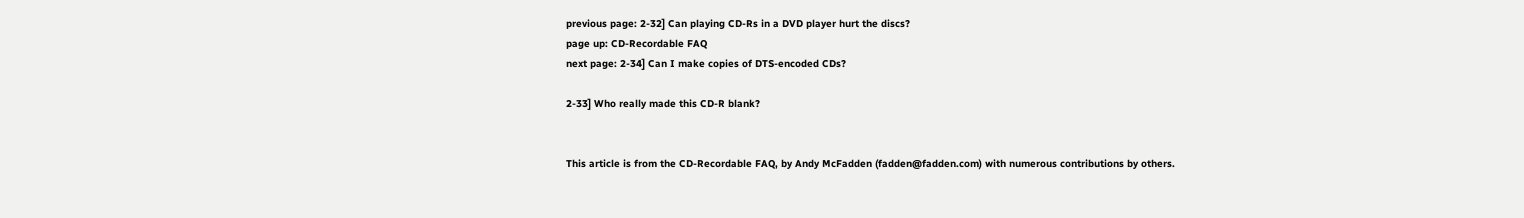previous page: 2-32] Can playing CD-Rs in a DVD player hurt the discs?
page up: CD-Recordable FAQ
next page: 2-34] Can I make copies of DTS-encoded CDs?

2-33] Who really made this CD-R blank?


This article is from the CD-Recordable FAQ, by Andy McFadden (fadden@fadden.com) with numerous contributions by others.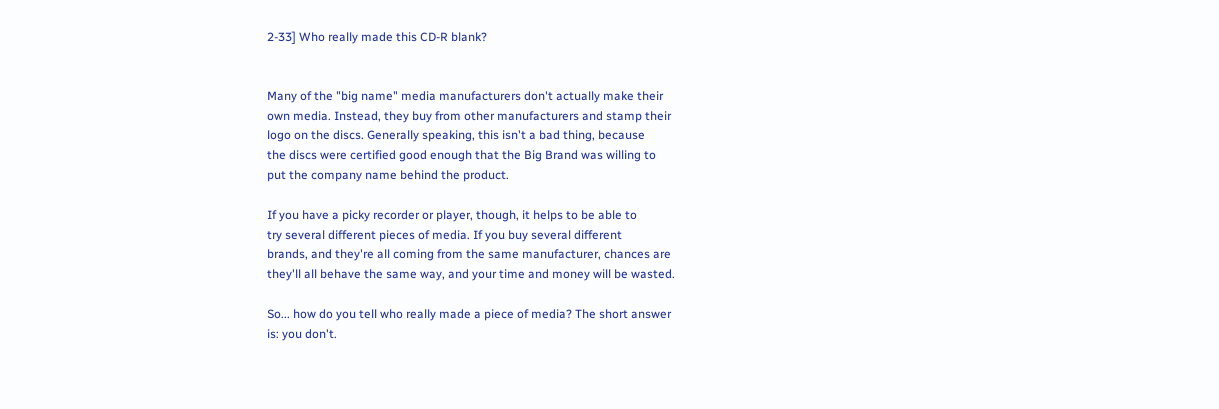2-33] Who really made this CD-R blank?


Many of the "big name" media manufacturers don't actually make their
own media. Instead, they buy from other manufacturers and stamp their
logo on the discs. Generally speaking, this isn't a bad thing, because
the discs were certified good enough that the Big Brand was willing to
put the company name behind the product.

If you have a picky recorder or player, though, it helps to be able to
try several different pieces of media. If you buy several different
brands, and they're all coming from the same manufacturer, chances are
they'll all behave the same way, and your time and money will be wasted.

So... how do you tell who really made a piece of media? The short answer
is: you don't.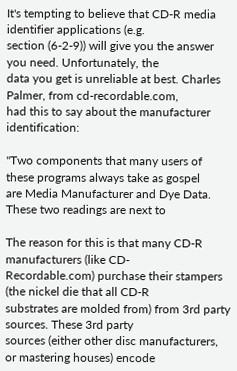It's tempting to believe that CD-R media identifier applications (e.g.
section (6-2-9)) will give you the answer you need. Unfortunately, the
data you get is unreliable at best. Charles Palmer, from cd-recordable.com,
had this to say about the manufacturer identification:

"Two components that many users of these programs always take as gospel
are Media Manufacturer and Dye Data. These two readings are next to

The reason for this is that many CD-R manufacturers (like CD-
Recordable.com) purchase their stampers (the nickel die that all CD-R
substrates are molded from) from 3rd party sources. These 3rd party
sources (either other disc manufacturers, or mastering houses) encode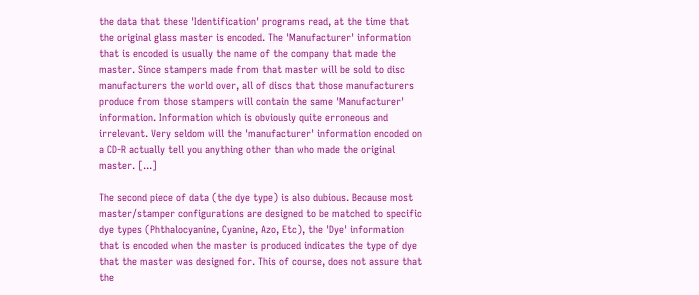the data that these 'Identification' programs read, at the time that
the original glass master is encoded. The 'Manufacturer' information
that is encoded is usually the name of the company that made the
master. Since stampers made from that master will be sold to disc
manufacturers the world over, all of discs that those manufacturers
produce from those stampers will contain the same 'Manufacturer'
information. Information which is obviously quite erroneous and
irrelevant. Very seldom will the 'manufacturer' information encoded on
a CD-R actually tell you anything other than who made the original
master. [...]

The second piece of data (the dye type) is also dubious. Because most
master/stamper configurations are designed to be matched to specific
dye types (Phthalocyanine, Cyanine, Azo, Etc), the 'Dye' information
that is encoded when the master is produced indicates the type of dye
that the master was designed for. This of course, does not assure that
the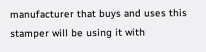manufacturer that buys and uses this stamper will be using it with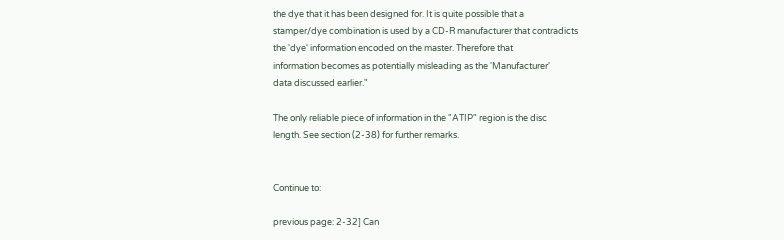the dye that it has been designed for. It is quite possible that a
stamper/dye combination is used by a CD-R manufacturer that contradicts
the 'dye' information encoded on the master. Therefore that
information becomes as potentially misleading as the 'Manufacturer'
data discussed earlier."

The only reliable piece of information in the "ATIP" region is the disc
length. See section (2-38) for further remarks.


Continue to:

previous page: 2-32] Can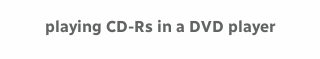playing CD-Rs in a DVD player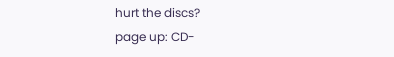hurt the discs?
page up: CD-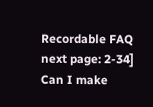Recordable FAQ
next page: 2-34] Can I make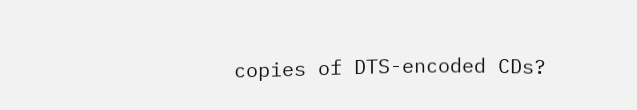copies of DTS-encoded CDs?